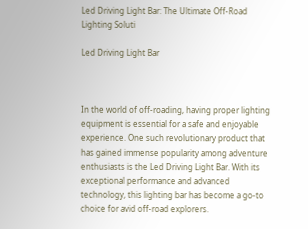Led Driving Light Bar: The Ultimate Off-Road Lighting Soluti

Led Driving Light Bar



In the world of off-roading, having proper lighting equipment is essential for a safe and enjoyable experience. One such revolutionary product that has gained immense popularity among adventure enthusiasts is the Led Driving Light Bar. With its exceptional performance and advanced technology, this lighting bar has become a go-to choice for avid off-road explorers.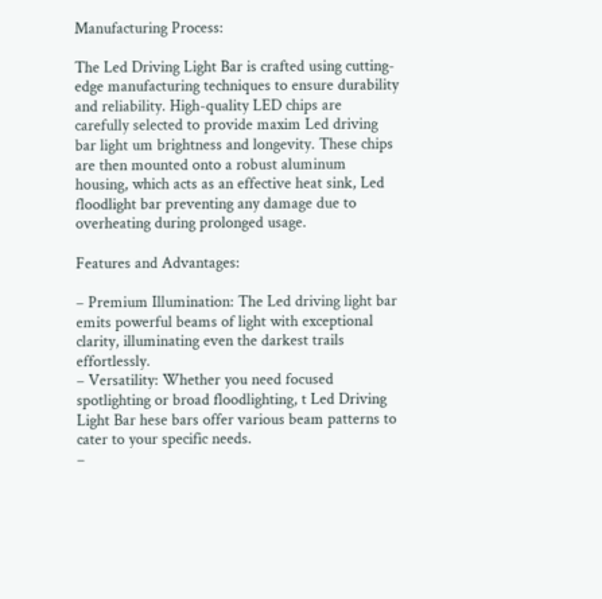Manufacturing Process:

The Led Driving Light Bar is crafted using cutting-edge manufacturing techniques to ensure durability and reliability. High-quality LED chips are carefully selected to provide maxim Led driving bar light um brightness and longevity. These chips are then mounted onto a robust aluminum housing, which acts as an effective heat sink, Led floodlight bar preventing any damage due to overheating during prolonged usage.

Features and Advantages:

– Premium Illumination: The Led driving light bar emits powerful beams of light with exceptional clarity, illuminating even the darkest trails effortlessly.
– Versatility: Whether you need focused spotlighting or broad floodlighting, t Led Driving Light Bar hese bars offer various beam patterns to cater to your specific needs.
–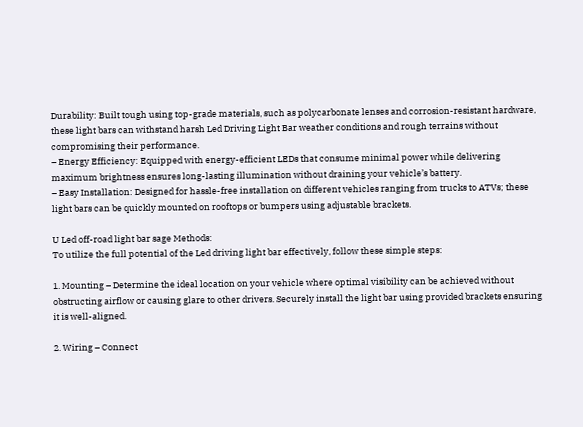Durability: Built tough using top-grade materials, such as polycarbonate lenses and corrosion-resistant hardware, these light bars can withstand harsh Led Driving Light Bar weather conditions and rough terrains without compromising their performance.
– Energy Efficiency: Equipped with energy-efficient LEDs that consume minimal power while delivering maximum brightness ensures long-lasting illumination without draining your vehicle’s battery.
– Easy Installation: Designed for hassle-free installation on different vehicles ranging from trucks to ATVs; these light bars can be quickly mounted on rooftops or bumpers using adjustable brackets.

U Led off-road light bar sage Methods:
To utilize the full potential of the Led driving light bar effectively, follow these simple steps:

1. Mounting – Determine the ideal location on your vehicle where optimal visibility can be achieved without obstructing airflow or causing glare to other drivers. Securely install the light bar using provided brackets ensuring it is well-aligned.

2. Wiring – Connect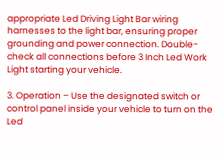appropriate Led Driving Light Bar wiring harnesses to the light bar, ensuring proper grounding and power connection. Double-check all connections before 3 Inch Led Work Light starting your vehicle.

3. Operation – Use the designated switch or control panel inside your vehicle to turn on the Led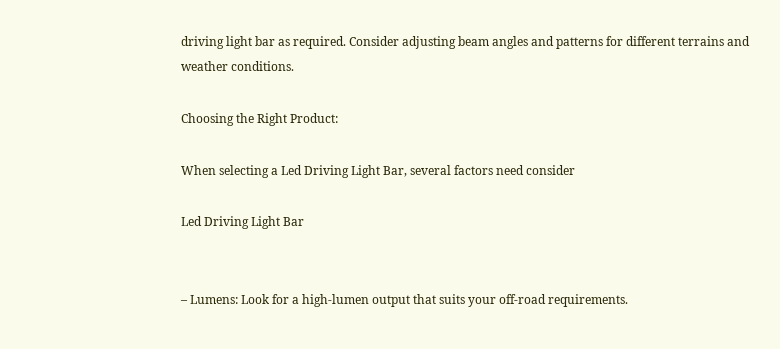driving light bar as required. Consider adjusting beam angles and patterns for different terrains and weather conditions.

Choosing the Right Product:

When selecting a Led Driving Light Bar, several factors need consider

Led Driving Light Bar


– Lumens: Look for a high-lumen output that suits your off-road requirements.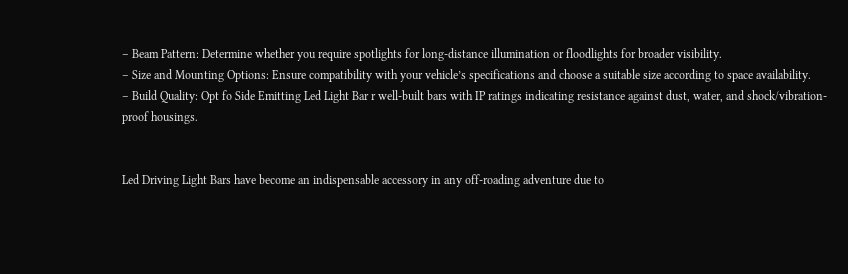– Beam Pattern: Determine whether you require spotlights for long-distance illumination or floodlights for broader visibility.
– Size and Mounting Options: Ensure compatibility with your vehicle’s specifications and choose a suitable size according to space availability.
– Build Quality: Opt fo Side Emitting Led Light Bar r well-built bars with IP ratings indicating resistance against dust, water, and shock/vibration-proof housings.


Led Driving Light Bars have become an indispensable accessory in any off-roading adventure due to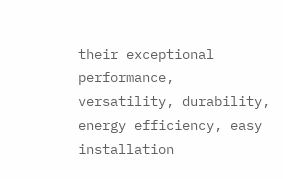their exceptional performance, versatility, durability, energy efficiency, easy installation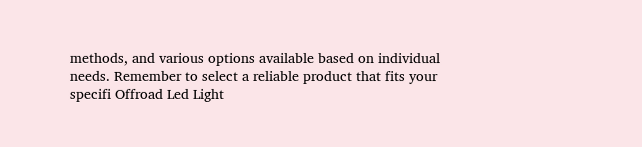methods, and various options available based on individual needs. Remember to select a reliable product that fits your specifi Offroad Led Light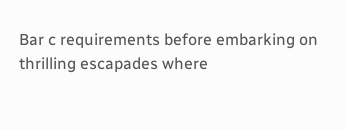Bar c requirements before embarking on thrilling escapades where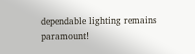dependable lighting remains paramount!